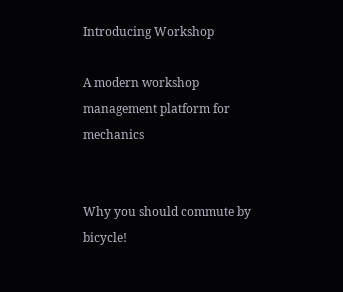Introducing Workshop

A modern workshop management platform for mechanics


Why you should commute by bicycle!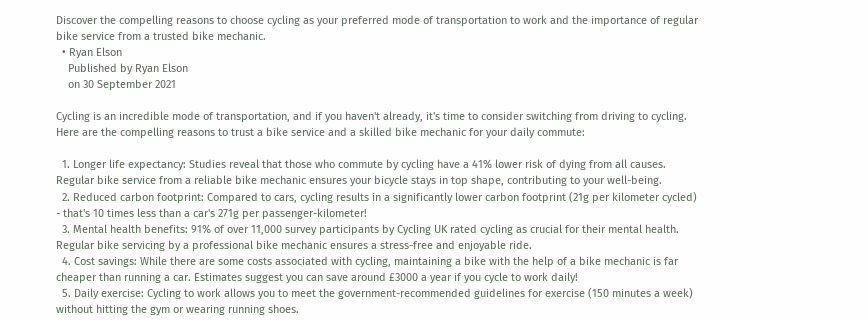Discover the compelling reasons to choose cycling as your preferred mode of transportation to work and the importance of regular bike service from a trusted bike mechanic.
  • Ryan Elson
    Published by Ryan Elson
    on 30 September 2021

Cycling is an incredible mode of transportation, and if you haven't already, it's time to consider switching from driving to cycling. Here are the compelling reasons to trust a bike service and a skilled bike mechanic for your daily commute:

  1. Longer life expectancy: Studies reveal that those who commute by cycling have a 41% lower risk of dying from all causes. Regular bike service from a reliable bike mechanic ensures your bicycle stays in top shape, contributing to your well-being.
  2. Reduced carbon footprint: Compared to cars, cycling results in a significantly lower carbon footprint (21g per kilometer cycled) - that's 10 times less than a car's 271g per passenger-kilometer!
  3. Mental health benefits: 91% of over 11,000 survey participants by Cycling UK rated cycling as crucial for their mental health. Regular bike servicing by a professional bike mechanic ensures a stress-free and enjoyable ride.
  4. Cost savings: While there are some costs associated with cycling, maintaining a bike with the help of a bike mechanic is far cheaper than running a car. Estimates suggest you can save around £3000 a year if you cycle to work daily!
  5. Daily exercise: Cycling to work allows you to meet the government-recommended guidelines for exercise (150 minutes a week) without hitting the gym or wearing running shoes.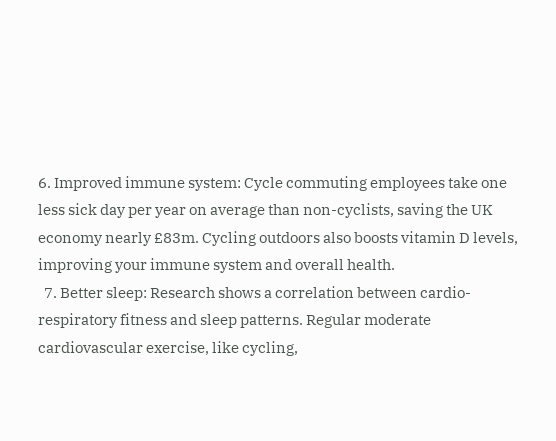6. Improved immune system: Cycle commuting employees take one less sick day per year on average than non-cyclists, saving the UK economy nearly £83m. Cycling outdoors also boosts vitamin D levels, improving your immune system and overall health.
  7. Better sleep: Research shows a correlation between cardio-respiratory fitness and sleep patterns. Regular moderate cardiovascular exercise, like cycling,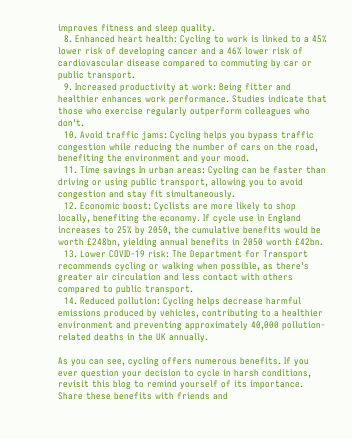improves fitness and sleep quality.
  8. Enhanced heart health: Cycling to work is linked to a 45% lower risk of developing cancer and a 46% lower risk of cardiovascular disease compared to commuting by car or public transport.
  9. Increased productivity at work: Being fitter and healthier enhances work performance. Studies indicate that those who exercise regularly outperform colleagues who don't.
  10. Avoid traffic jams: Cycling helps you bypass traffic congestion while reducing the number of cars on the road, benefiting the environment and your mood.
  11. Time savings In urban areas: Cycling can be faster than driving or using public transport, allowing you to avoid congestion and stay fit simultaneously.
  12. Economic boost: Cyclists are more likely to shop locally, benefiting the economy. If cycle use in England increases to 25% by 2050, the cumulative benefits would be worth £248bn, yielding annual benefits in 2050 worth £42bn.
  13. Lower COVID-19 risk: The Department for Transport recommends cycling or walking when possible, as there's greater air circulation and less contact with others compared to public transport.
  14. Reduced pollution: Cycling helps decrease harmful emissions produced by vehicles, contributing to a healthier environment and preventing approximately 40,000 pollution-related deaths in the UK annually.

As you can see, cycling offers numerous benefits. If you ever question your decision to cycle in harsh conditions, revisit this blog to remind yourself of its importance. Share these benefits with friends and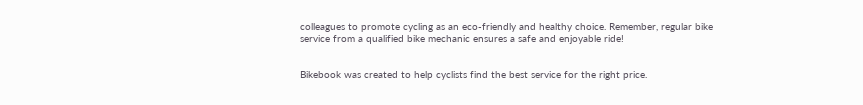colleagues to promote cycling as an eco-friendly and healthy choice. Remember, regular bike service from a qualified bike mechanic ensures a safe and enjoyable ride!


Bikebook was created to help cyclists find the best service for the right price.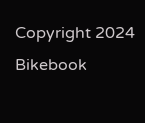Copyright 2024 Bikebook